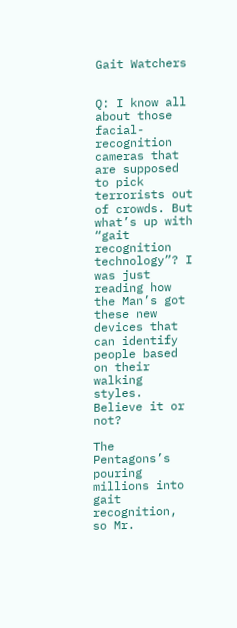Gait Watchers


Q: I know all about those facial-recognition cameras that are supposed to pick terrorists out of crowds. But what’s up with “gait recognition technology”? I was just reading how the Man’s got these new devices that can identify people based on their walking styles. Believe it or not?

The Pentagons’s pouring millions into gait recognition, so Mr.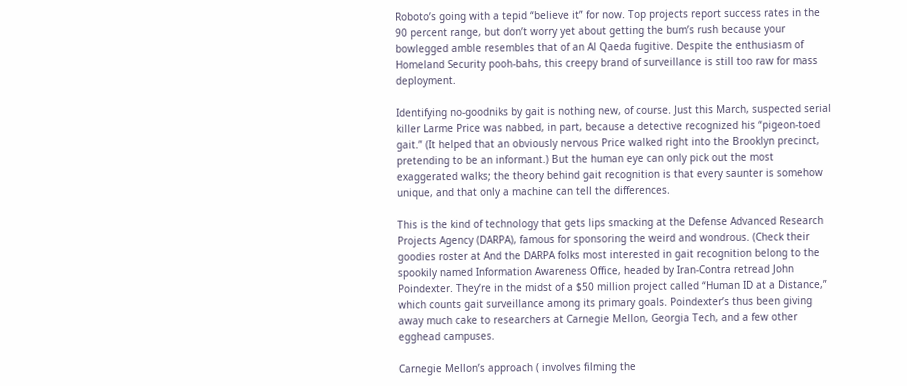Roboto’s going with a tepid “believe it” for now. Top projects report success rates in the 90 percent range, but don’t worry yet about getting the bum’s rush because your bowlegged amble resembles that of an Al Qaeda fugitive. Despite the enthusiasm of Homeland Security pooh-bahs, this creepy brand of surveillance is still too raw for mass deployment.

Identifying no-goodniks by gait is nothing new, of course. Just this March, suspected serial killer Larme Price was nabbed, in part, because a detective recognized his “pigeon-toed gait.” (It helped that an obviously nervous Price walked right into the Brooklyn precinct, pretending to be an informant.) But the human eye can only pick out the most exaggerated walks; the theory behind gait recognition is that every saunter is somehow unique, and that only a machine can tell the differences.

This is the kind of technology that gets lips smacking at the Defense Advanced Research Projects Agency (DARPA), famous for sponsoring the weird and wondrous. (Check their goodies roster at And the DARPA folks most interested in gait recognition belong to the spookily named Information Awareness Office, headed by Iran-Contra retread John Poindexter. They’re in the midst of a $50 million project called “Human ID at a Distance,” which counts gait surveillance among its primary goals. Poindexter’s thus been giving away much cake to researchers at Carnegie Mellon, Georgia Tech, and a few other egghead campuses.

Carnegie Mellon’s approach ( involves filming the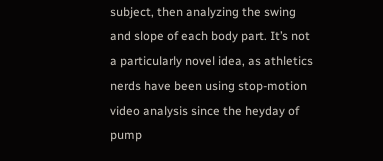subject, then analyzing the swing and slope of each body part. It’s not a particularly novel idea, as athletics nerds have been using stop-motion video analysis since the heyday of pump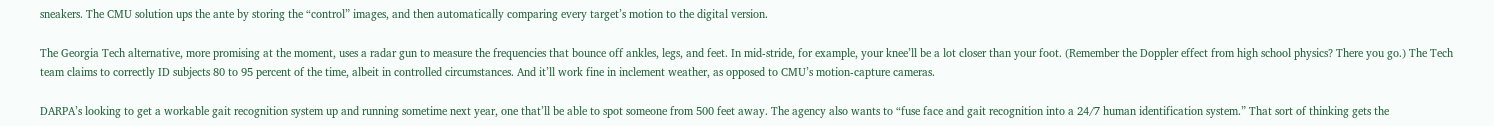sneakers. The CMU solution ups the ante by storing the “control” images, and then automatically comparing every target’s motion to the digital version.

The Georgia Tech alternative, more promising at the moment, uses a radar gun to measure the frequencies that bounce off ankles, legs, and feet. In mid-stride, for example, your knee’ll be a lot closer than your foot. (Remember the Doppler effect from high school physics? There you go.) The Tech team claims to correctly ID subjects 80 to 95 percent of the time, albeit in controlled circumstances. And it’ll work fine in inclement weather, as opposed to CMU’s motion-capture cameras.

DARPA’s looking to get a workable gait recognition system up and running sometime next year, one that’ll be able to spot someone from 500 feet away. The agency also wants to “fuse face and gait recognition into a 24/7 human identification system.” That sort of thinking gets the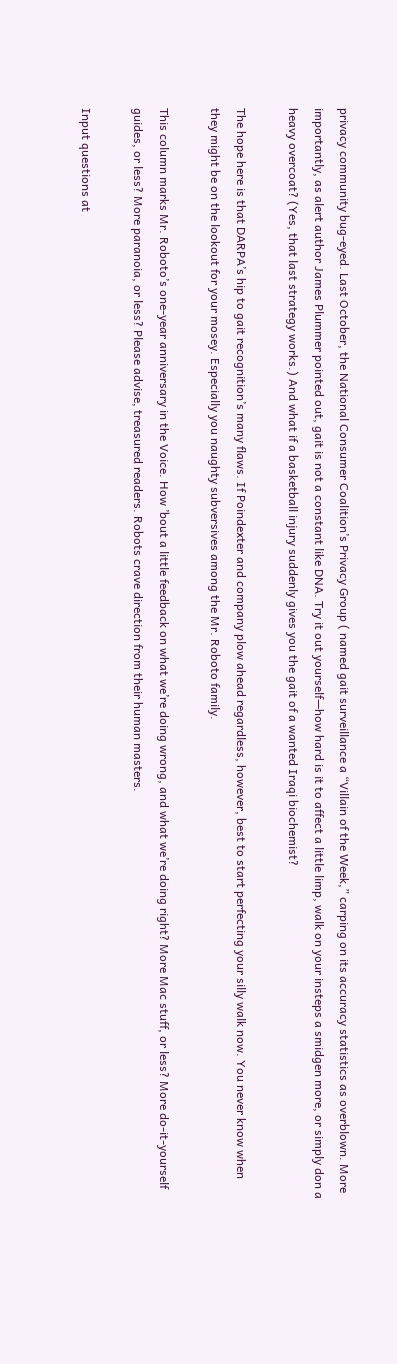privacy community bug-eyed. Last October, the National Consumer Coalition’s Privacy Group ( named gait surveillance a “Villain of the Week,” carping on its accuracy statistics as overblown. More importantly, as alert author James Plummer pointed out, gait is not a constant like DNA. Try it out yourself—how hard is it to affect a little limp, walk on your insteps a smidgen more, or simply don a heavy overcoat? (Yes, that last strategy works.) And what if a basketball injury suddenly gives you the gait of a wanted Iraqi biochemist?

The hope here is that DARPA’s hip to gait recognition’s many flaws. If Poindexter and company plow ahead regardless, however, best to start perfecting your silly walk now. You never know when they might be on the lookout for your mosey. Especially you naughty subversives among the Mr. Roboto family.

This column marks Mr. Roboto’s one-year anniversary in the Voice. How ’bout a little feedback on what we’re doing wrong, and what we’re doing right? More Mac stuff, or less? More do-it-yourself guides, or less? More paranoia, or less? Please advise, treasured readers. Robots crave direction from their human masters.

Input questions at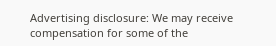Advertising disclosure: We may receive compensation for some of the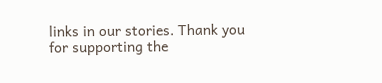links in our stories. Thank you for supporting the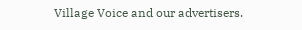Village Voice and our advertisers.